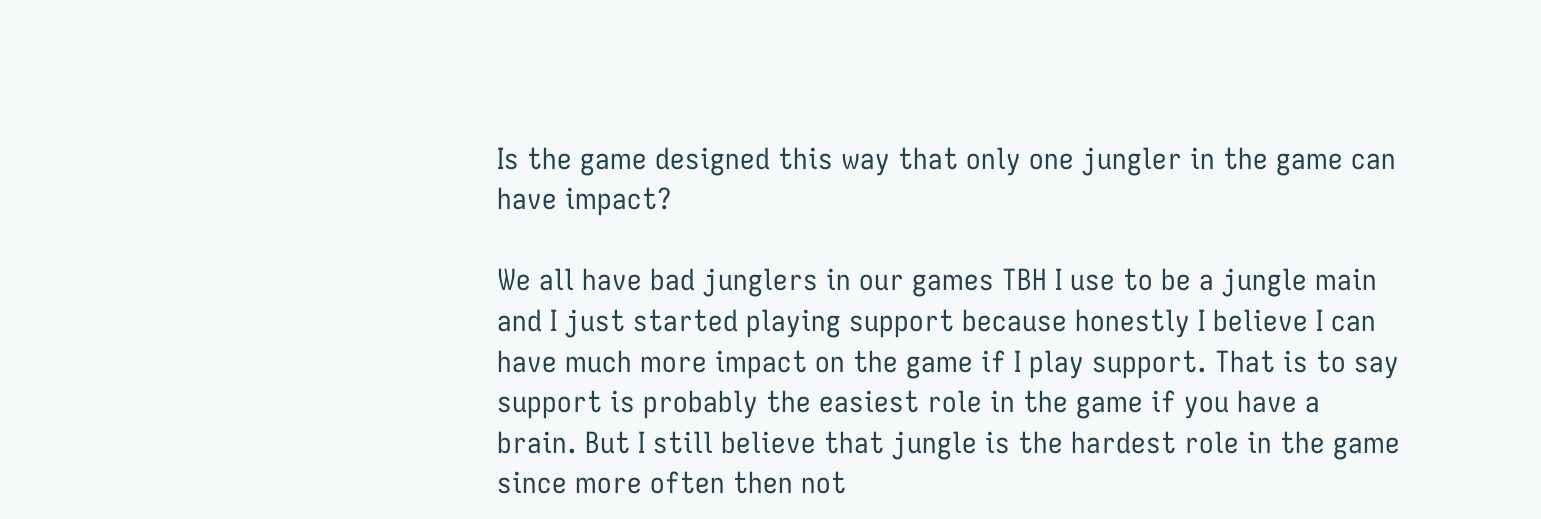Is the game designed this way that only one jungler in the game can have impact?

We all have bad junglers in our games TBH I use to be a jungle main and I just started playing support because honestly I believe I can have much more impact on the game if I play support. That is to say support is probably the easiest role in the game if you have a brain. But I still believe that jungle is the hardest role in the game since more often then not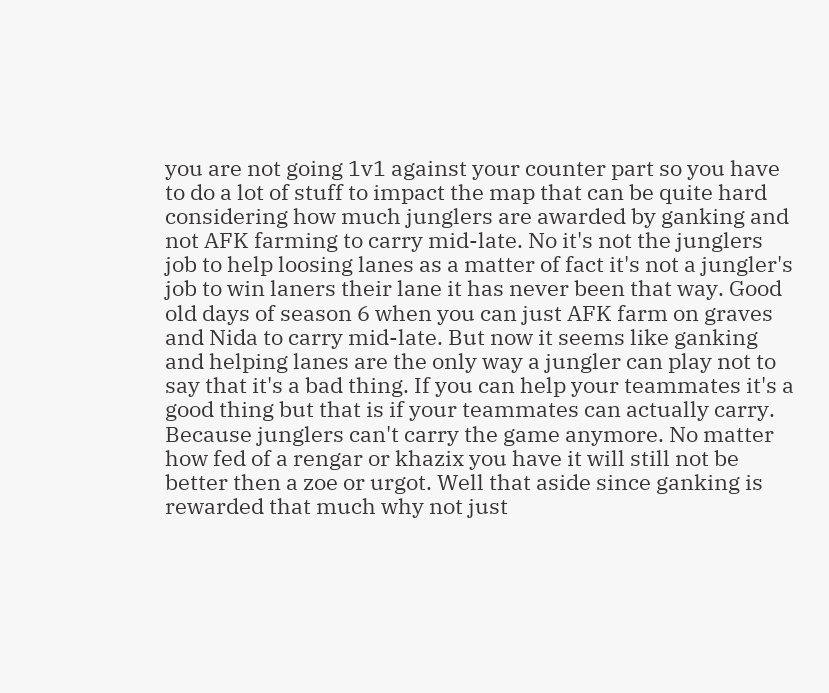you are not going 1v1 against your counter part so you have to do a lot of stuff to impact the map that can be quite hard considering how much junglers are awarded by ganking and not AFK farming to carry mid-late. No it's not the junglers job to help loosing lanes as a matter of fact it's not a jungler's job to win laners their lane it has never been that way. Good old days of season 6 when you can just AFK farm on graves and Nida to carry mid-late. But now it seems like ganking and helping lanes are the only way a jungler can play not to say that it's a bad thing. If you can help your teammates it's a good thing but that is if your teammates can actually carry. Because junglers can't carry the game anymore. No matter how fed of a rengar or khazix you have it will still not be better then a zoe or urgot. Well that aside since ganking is rewarded that much why not just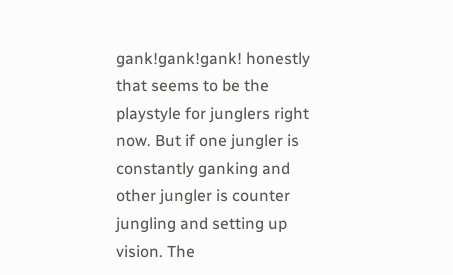gank!gank!gank! honestly that seems to be the playstyle for junglers right now. But if one jungler is constantly ganking and other jungler is counter jungling and setting up vision. The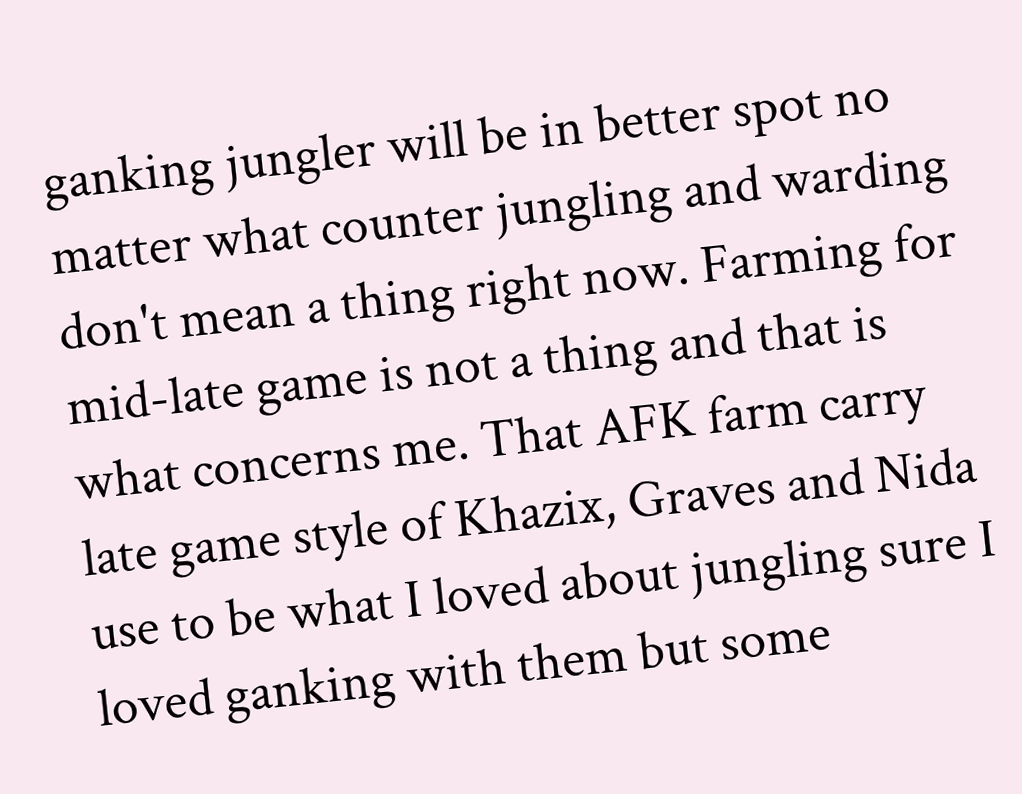ganking jungler will be in better spot no matter what counter jungling and warding don't mean a thing right now. Farming for mid-late game is not a thing and that is what concerns me. That AFK farm carry late game style of Khazix, Graves and Nida use to be what I loved about jungling sure I loved ganking with them but some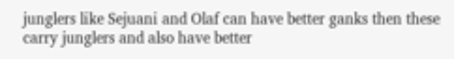junglers like Sejuani and Olaf can have better ganks then these carry junglers and also have better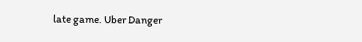late game. Uber Danger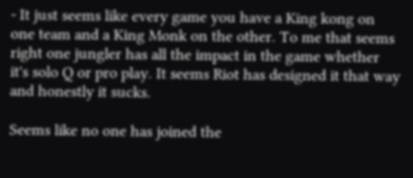- It just seems like every game you have a King kong on one team and a King Monk on the other. To me that seems right one jungler has all the impact in the game whether it's solo Q or pro play. It seems Riot has designed it that way and honestly it sucks.

Seems like no one has joined the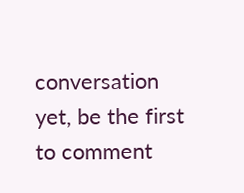conversation yet, be the first to comment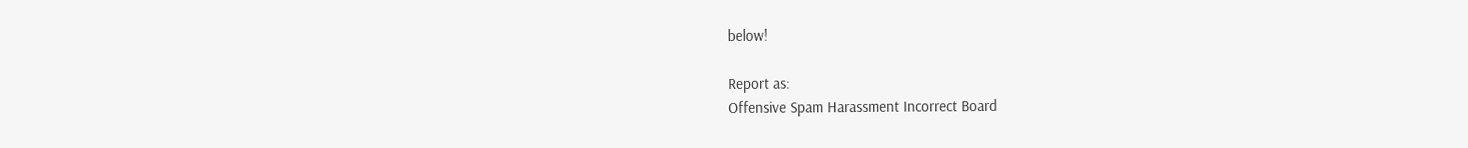below!

Report as:
Offensive Spam Harassment Incorrect Board